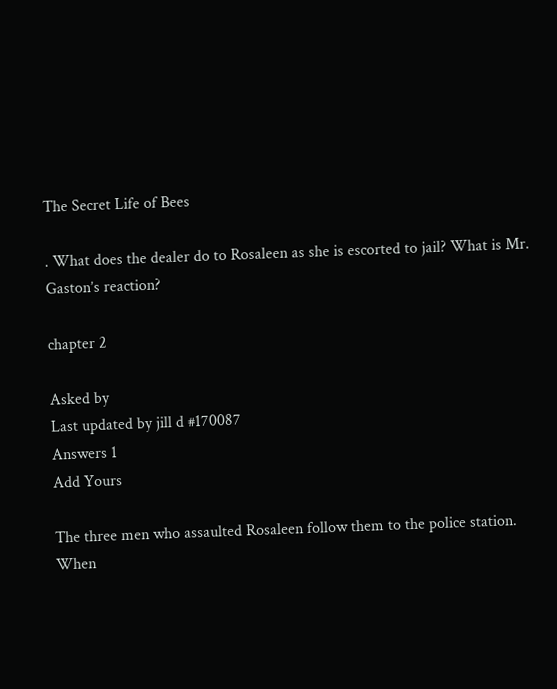The Secret Life of Bees

. What does the dealer do to Rosaleen as she is escorted to jail? What is Mr. Gaston’s reaction?

chapter 2

Asked by
Last updated by jill d #170087
Answers 1
Add Yours

The three men who assaulted Rosaleen follow them to the police station. When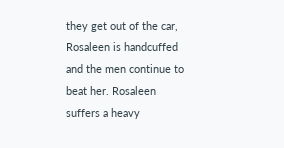they get out of the car, Rosaleen is handcuffed and the men continue to beat her. Rosaleen suffers a heavy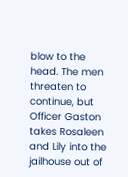blow to the head. The men threaten to continue, but Officer Gaston takes Rosaleen and Lily into the jailhouse out of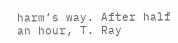harm’s way. After half an hour, T. Ray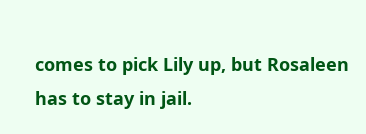comes to pick Lily up, but Rosaleen has to stay in jail.